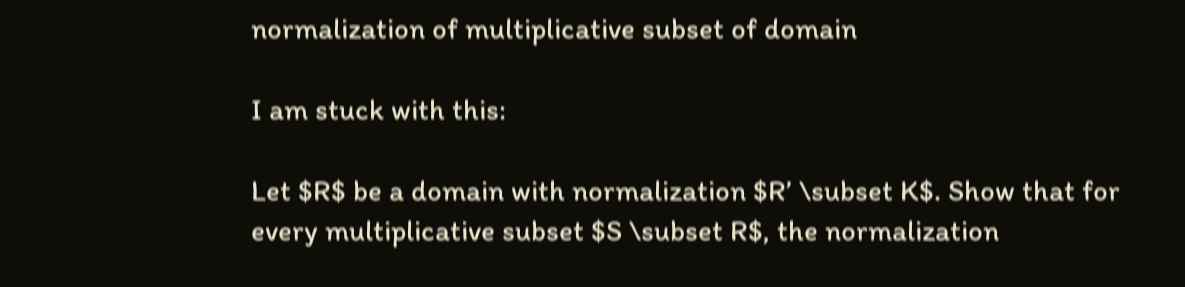normalization of multiplicative subset of domain

I am stuck with this:

Let $R$ be a domain with normalization $R’ \subset K$. Show that for every multiplicative subset $S \subset R$, the normalization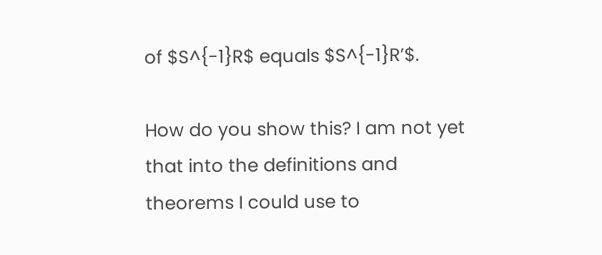of $S^{-1}R$ equals $S^{-1}R’$.

How do you show this? I am not yet that into the definitions and theorems I could use to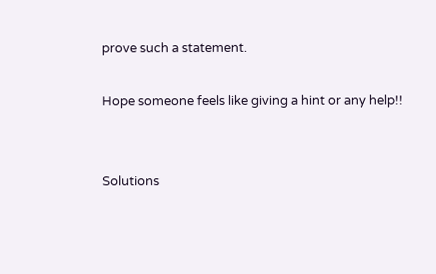prove such a statement.

Hope someone feels like giving a hint or any help!!


Solutions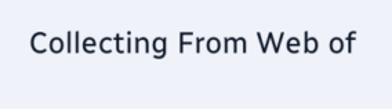Collecting From Web of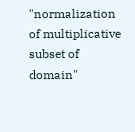"normalization of multiplicative subset of domain"